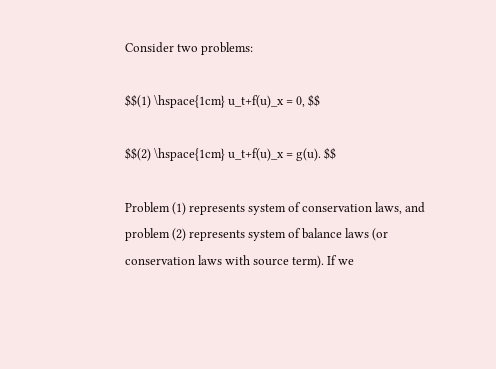Consider two problems:

$$(1) \hspace{1cm} u_t+f(u)_x = 0, $$

$$(2) \hspace{1cm} u_t+f(u)_x = g(u). $$

Problem (1) represents system of conservation laws, and problem (2) represents system of balance laws (or conservation laws with source term). If we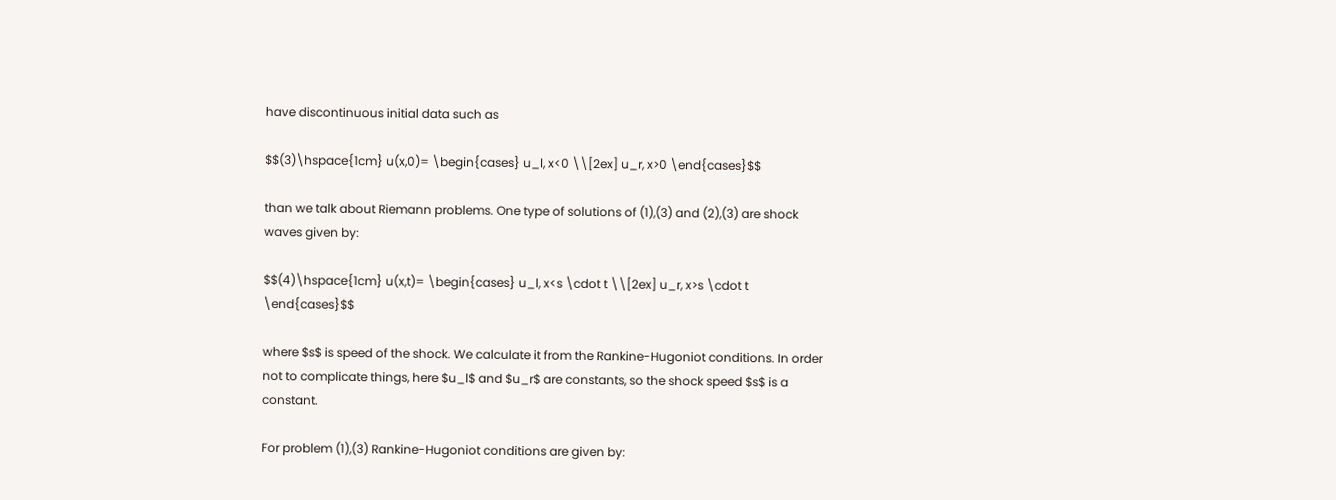have discontinuous initial data such as

$$(3)\hspace{1cm} u(x,0)= \begin{cases} u_l, x<0 \\[2ex] u_r, x>0 \end{cases}$$

than we talk about Riemann problems. One type of solutions of (1),(3) and (2),(3) are shock waves given by:

$$(4)\hspace{1cm} u(x,t)= \begin{cases} u_l, x<s \cdot t \\[2ex] u_r, x>s \cdot t \end{cases}$$

where $s$ is speed of the shock. We calculate it from the Rankine-Hugoniot conditions. In order not to complicate things, here $u_l$ and $u_r$ are constants, so the shock speed $s$ is a constant.

For problem (1),(3) Rankine-Hugoniot conditions are given by: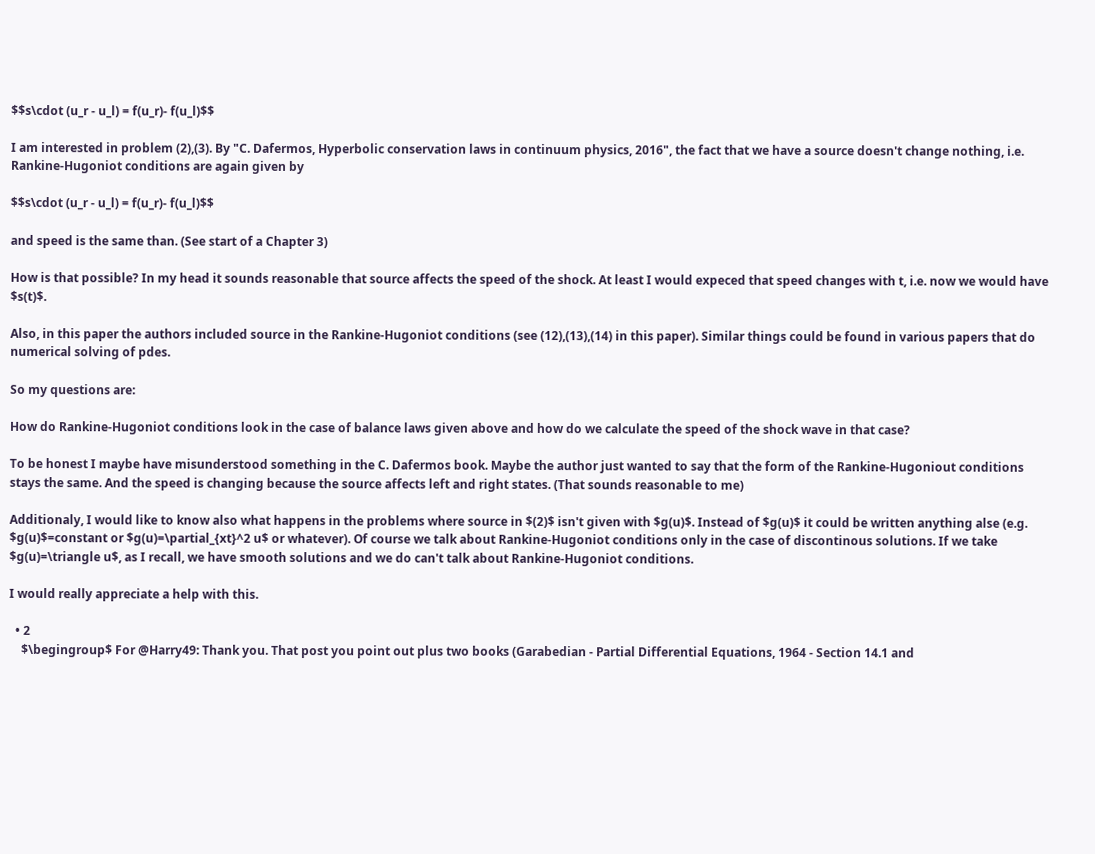$$s\cdot (u_r - u_l) = f(u_r)- f(u_l)$$

I am interested in problem (2),(3). By "C. Dafermos, Hyperbolic conservation laws in continuum physics, 2016", the fact that we have a source doesn't change nothing, i.e. Rankine-Hugoniot conditions are again given by

$$s\cdot (u_r - u_l) = f(u_r)- f(u_l)$$

and speed is the same than. (See start of a Chapter 3)

How is that possible? In my head it sounds reasonable that source affects the speed of the shock. At least I would expeced that speed changes with t, i.e. now we would have $s(t)$.

Also, in this paper the authors included source in the Rankine-Hugoniot conditions (see (12),(13),(14) in this paper). Similar things could be found in various papers that do numerical solving of pdes.

So my questions are:

How do Rankine-Hugoniot conditions look in the case of balance laws given above and how do we calculate the speed of the shock wave in that case?

To be honest I maybe have misunderstood something in the C. Dafermos book. Maybe the author just wanted to say that the form of the Rankine-Hugoniout conditions stays the same. And the speed is changing because the source affects left and right states. (That sounds reasonable to me)

Additionaly, I would like to know also what happens in the problems where source in $(2)$ isn't given with $g(u)$. Instead of $g(u)$ it could be written anything alse (e.g. $g(u)$=constant or $g(u)=\partial_{xt}^2 u$ or whatever). Of course we talk about Rankine-Hugoniot conditions only in the case of discontinous solutions. If we take $g(u)=\triangle u$, as I recall, we have smooth solutions and we do can't talk about Rankine-Hugoniot conditions.

I would really appreciate a help with this.

  • 2
    $\begingroup$ For @Harry49: Thank you. That post you point out plus two books (Garabedian - Partial Differential Equations, 1964 - Section 14.1 and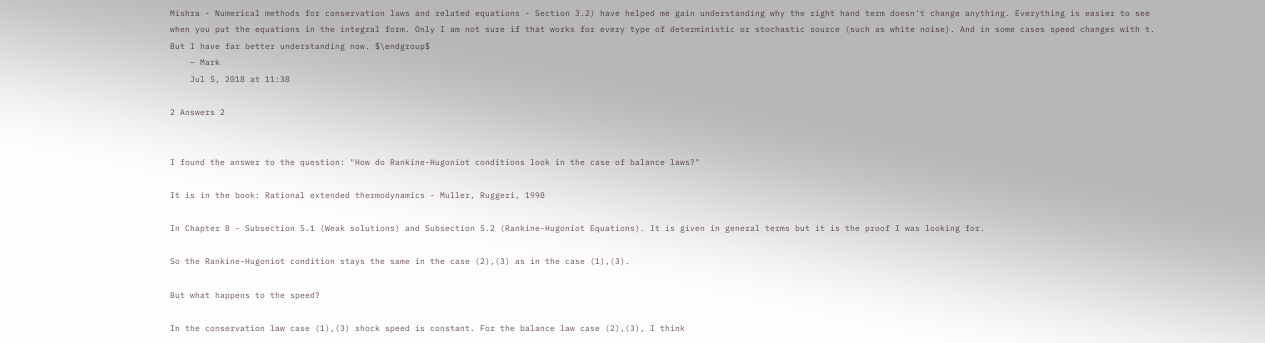Mishra - Numerical methods for conservation laws and related equations - Section 3.2) have helped me gain understanding why the right hand term doesn't change anything. Everything is easier to see when you put the equations in the integral form. Only I am not sure if that works for every type of deterministic or stochastic source (such as white noise). And in some cases speed changes with t. But I have far better understanding now. $\endgroup$
    – Mark
    Jul 5, 2018 at 11:38

2 Answers 2


I found the answer to the question: "How do Rankine-Hugoniot conditions look in the case of balance laws?"

It is in the book: Rational extended thermodynamics - Muller, Ruggeri, 1998

In Chapter 8 - Subsection 5.1 (Weak solutions) and Subsection 5.2 (Rankine-Hugoniot Equations). It is given in general terms but it is the proof I was looking for.

So the Rankine-Hugoniot condition stays the same in the case (2),(3) as in the case (1),(3).

But what happens to the speed?

In the conservation law case (1),(3) shock speed is constant. For the balance law case (2),(3), I think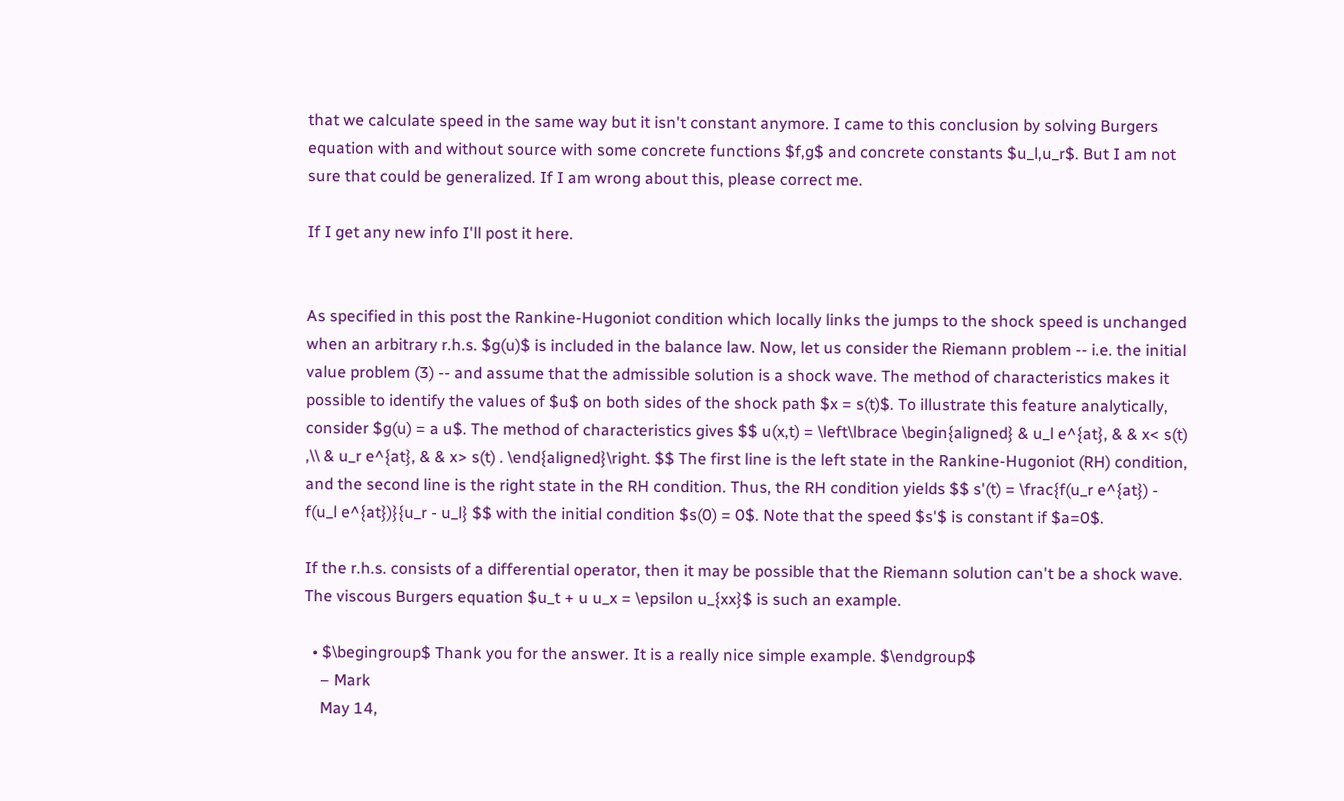that we calculate speed in the same way but it isn't constant anymore. I came to this conclusion by solving Burgers equation with and without source with some concrete functions $f,g$ and concrete constants $u_l,u_r$. But I am not sure that could be generalized. If I am wrong about this, please correct me.

If I get any new info I'll post it here.


As specified in this post the Rankine-Hugoniot condition which locally links the jumps to the shock speed is unchanged when an arbitrary r.h.s. $g(u)$ is included in the balance law. Now, let us consider the Riemann problem -- i.e. the initial value problem (3) -- and assume that the admissible solution is a shock wave. The method of characteristics makes it possible to identify the values of $u$ on both sides of the shock path $x = s(t)$. To illustrate this feature analytically, consider $g(u) = a u$. The method of characteristics gives $$ u(x,t) = \left\lbrace \begin{aligned} & u_l e^{at}, & & x< s(t) ,\\ & u_r e^{at}, & & x> s(t) . \end{aligned}\right. $$ The first line is the left state in the Rankine-Hugoniot (RH) condition, and the second line is the right state in the RH condition. Thus, the RH condition yields $$ s'(t) = \frac{f(u_r e^{at}) - f(u_l e^{at})}{u_r - u_l} $$ with the initial condition $s(0) = 0$. Note that the speed $s'$ is constant if $a=0$.

If the r.h.s. consists of a differential operator, then it may be possible that the Riemann solution can't be a shock wave. The viscous Burgers equation $u_t + u u_x = \epsilon u_{xx}$ is such an example.

  • $\begingroup$ Thank you for the answer. It is a really nice simple example. $\endgroup$
    – Mark
    May 14,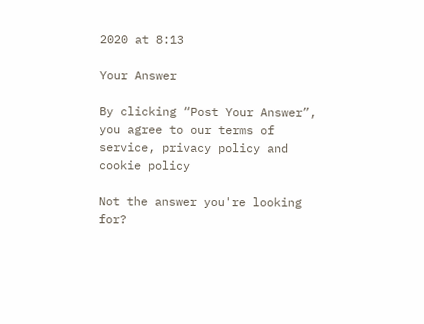2020 at 8:13

Your Answer

By clicking “Post Your Answer”, you agree to our terms of service, privacy policy and cookie policy

Not the answer you're looking for?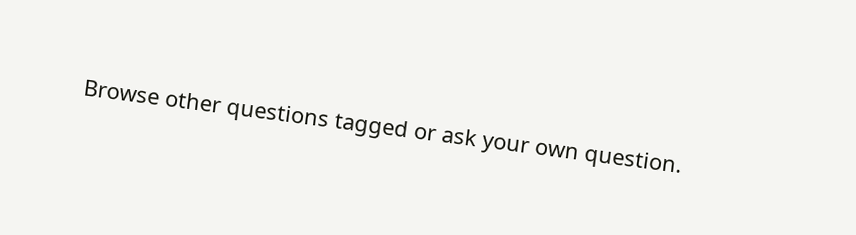Browse other questions tagged or ask your own question.